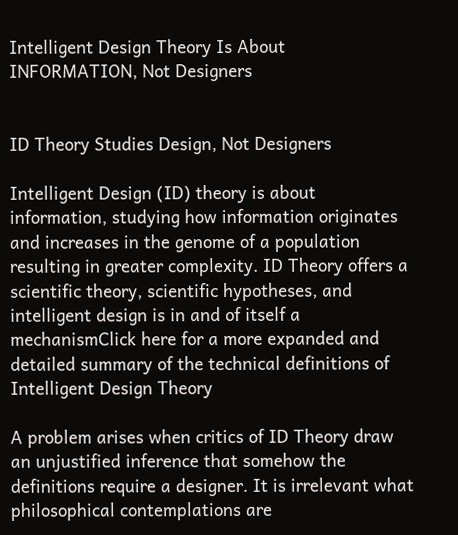Intelligent Design Theory Is About INFORMATION, Not Designers


ID Theory Studies Design, Not Designers

Intelligent Design (ID) theory is about information, studying how information originates and increases in the genome of a population resulting in greater complexity. ID Theory offers a scientific theory, scientific hypotheses, and intelligent design is in and of itself a mechanismClick here for a more expanded and detailed summary of the technical definitions of Intelligent Design Theory

A problem arises when critics of ID Theory draw an unjustified inference that somehow the definitions require a designer. It is irrelevant what philosophical contemplations are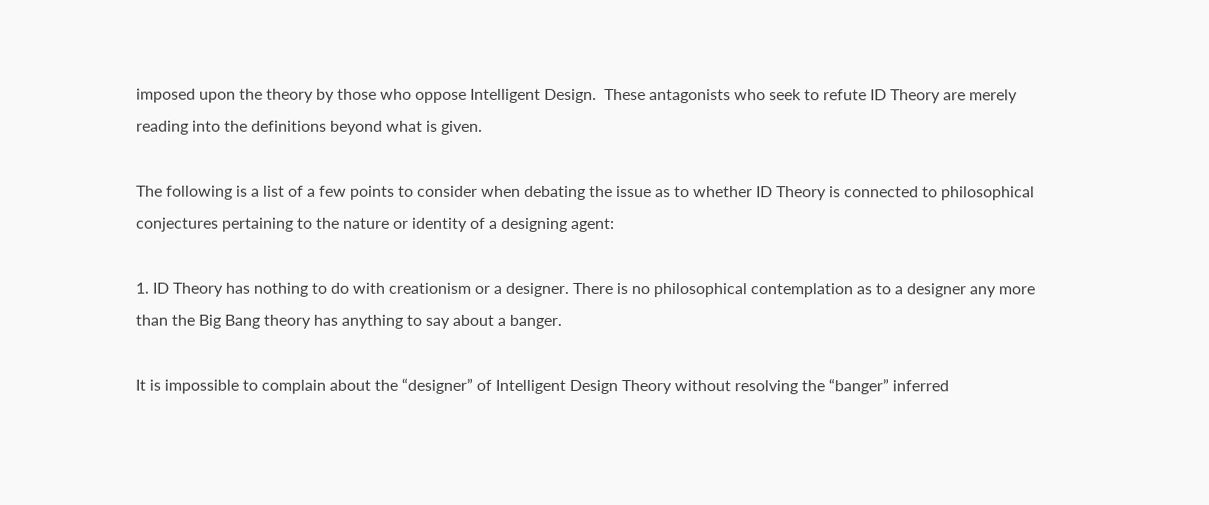imposed upon the theory by those who oppose Intelligent Design.  These antagonists who seek to refute ID Theory are merely reading into the definitions beyond what is given.

The following is a list of a few points to consider when debating the issue as to whether ID Theory is connected to philosophical conjectures pertaining to the nature or identity of a designing agent:

1. ID Theory has nothing to do with creationism or a designer. There is no philosophical contemplation as to a designer any more than the Big Bang theory has anything to say about a banger.

It is impossible to complain about the “designer” of Intelligent Design Theory without resolving the “banger” inferred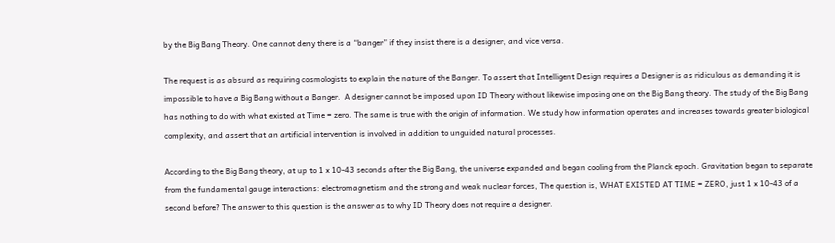by the Big Bang Theory. One cannot deny there is a “banger” if they insist there is a designer, and vice versa.

The request is as absurd as requiring cosmologists to explain the nature of the Banger. To assert that Intelligent Design requires a Designer is as ridiculous as demanding it is impossible to have a Big Bang without a Banger.  A designer cannot be imposed upon ID Theory without likewise imposing one on the Big Bang theory. The study of the Big Bang has nothing to do with what existed at Time = zero. The same is true with the origin of information. We study how information operates and increases towards greater biological complexity, and assert that an artificial intervention is involved in addition to unguided natural processes.

According to the Big Bang theory, at up to 1 x 10-43 seconds after the Big Bang, the universe expanded and began cooling from the Planck epoch. Gravitation began to separate from the fundamental gauge interactions: electromagnetism and the strong and weak nuclear forces, The question is, WHAT EXISTED AT TIME = ZERO, just 1 x 10-43 of a second before? The answer to this question is the answer as to why ID Theory does not require a designer.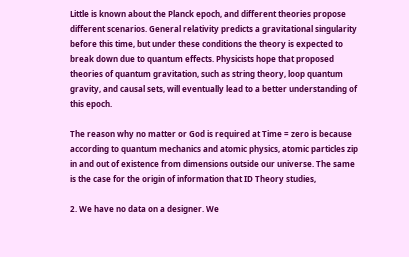Little is known about the Planck epoch, and different theories propose different scenarios. General relativity predicts a gravitational singularity before this time, but under these conditions the theory is expected to break down due to quantum effects. Physicists hope that proposed theories of quantum gravitation, such as string theory, loop quantum gravity, and causal sets, will eventually lead to a better understanding of this epoch.

The reason why no matter or God is required at Time = zero is because according to quantum mechanics and atomic physics, atomic particles zip in and out of existence from dimensions outside our universe. The same is the case for the origin of information that ID Theory studies,

2. We have no data on a designer. We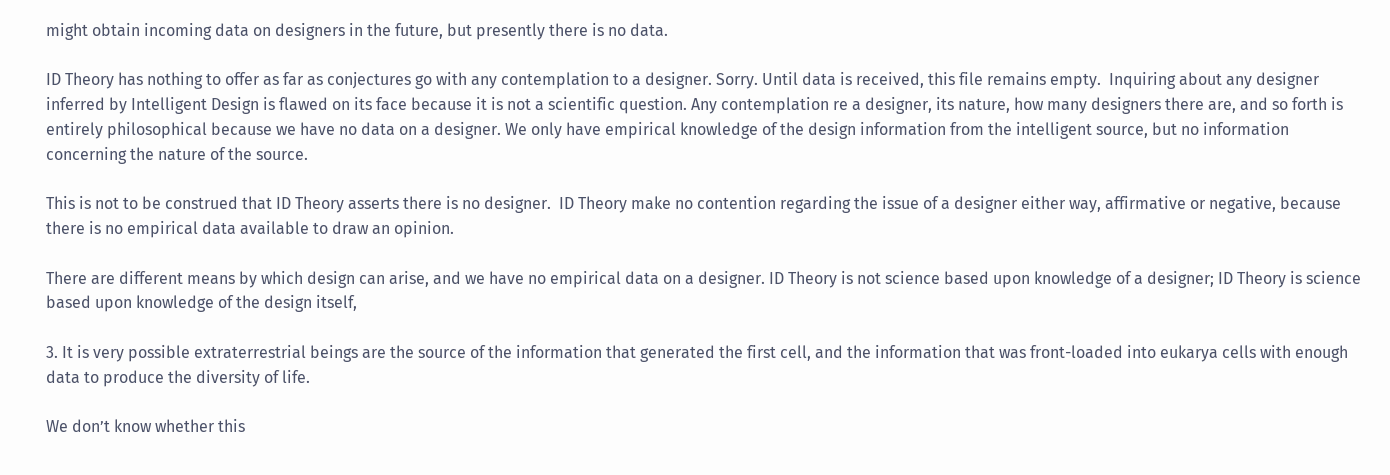might obtain incoming data on designers in the future, but presently there is no data.

ID Theory has nothing to offer as far as conjectures go with any contemplation to a designer. Sorry. Until data is received, this file remains empty.  Inquiring about any designer inferred by Intelligent Design is flawed on its face because it is not a scientific question. Any contemplation re a designer, its nature, how many designers there are, and so forth is entirely philosophical because we have no data on a designer. We only have empirical knowledge of the design information from the intelligent source, but no information concerning the nature of the source.

This is not to be construed that ID Theory asserts there is no designer.  ID Theory make no contention regarding the issue of a designer either way, affirmative or negative, because there is no empirical data available to draw an opinion.

There are different means by which design can arise, and we have no empirical data on a designer. ID Theory is not science based upon knowledge of a designer; ID Theory is science based upon knowledge of the design itself,

3. It is very possible extraterrestrial beings are the source of the information that generated the first cell, and the information that was front-loaded into eukarya cells with enough data to produce the diversity of life.

We don’t know whether this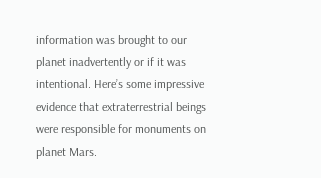information was brought to our planet inadvertently or if it was intentional. Here’s some impressive evidence that extraterrestrial beings were responsible for monuments on planet Mars.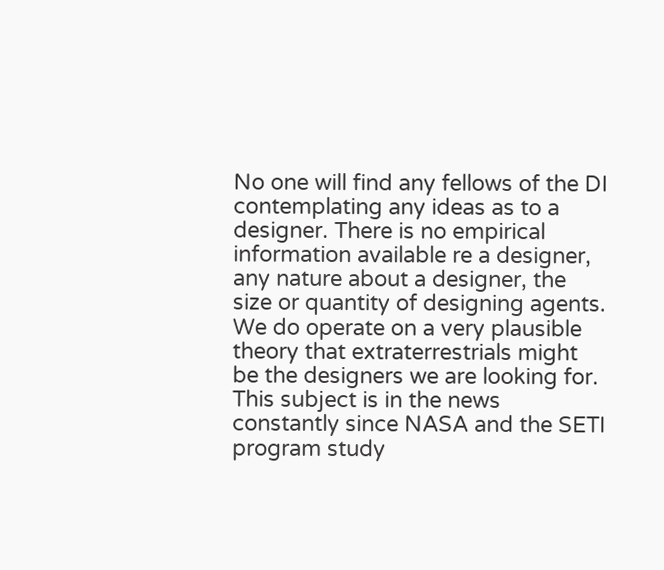No one will find any fellows of the DI contemplating any ideas as to a designer. There is no empirical information available re a designer, any nature about a designer, the size or quantity of designing agents. We do operate on a very plausible theory that extraterrestrials might be the designers we are looking for. This subject is in the news constantly since NASA and the SETI program study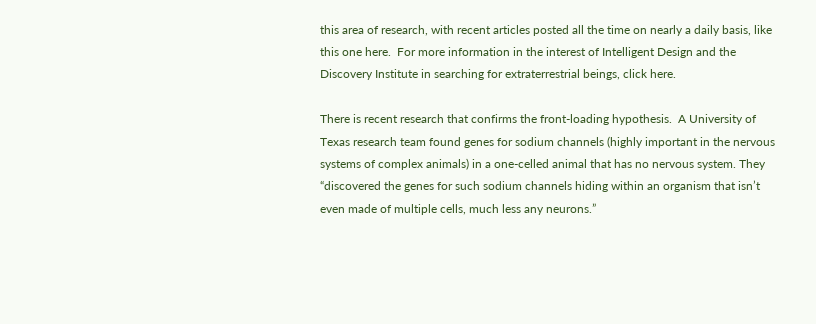this area of research, with recent articles posted all the time on nearly a daily basis, like this one here.  For more information in the interest of Intelligent Design and the Discovery Institute in searching for extraterrestrial beings, click here.

There is recent research that confirms the front-loading hypothesis.  A University of Texas research team found genes for sodium channels (highly important in the nervous systems of complex animals) in a one-celled animal that has no nervous system. They “discovered the genes for such sodium channels hiding within an organism that isn’t even made of multiple cells, much less any neurons.”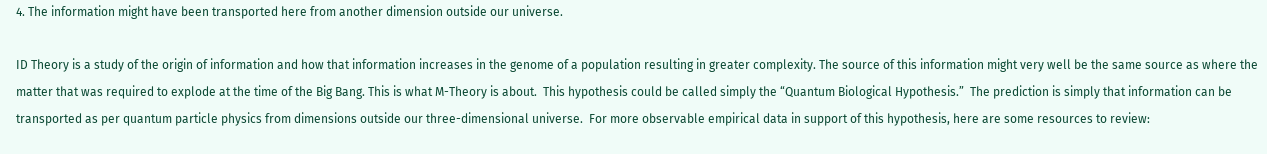4. The information might have been transported here from another dimension outside our universe.

ID Theory is a study of the origin of information and how that information increases in the genome of a population resulting in greater complexity. The source of this information might very well be the same source as where the matter that was required to explode at the time of the Big Bang. This is what M-Theory is about.  This hypothesis could be called simply the “Quantum Biological Hypothesis.”  The prediction is simply that information can be transported as per quantum particle physics from dimensions outside our three-dimensional universe.  For more observable empirical data in support of this hypothesis, here are some resources to review: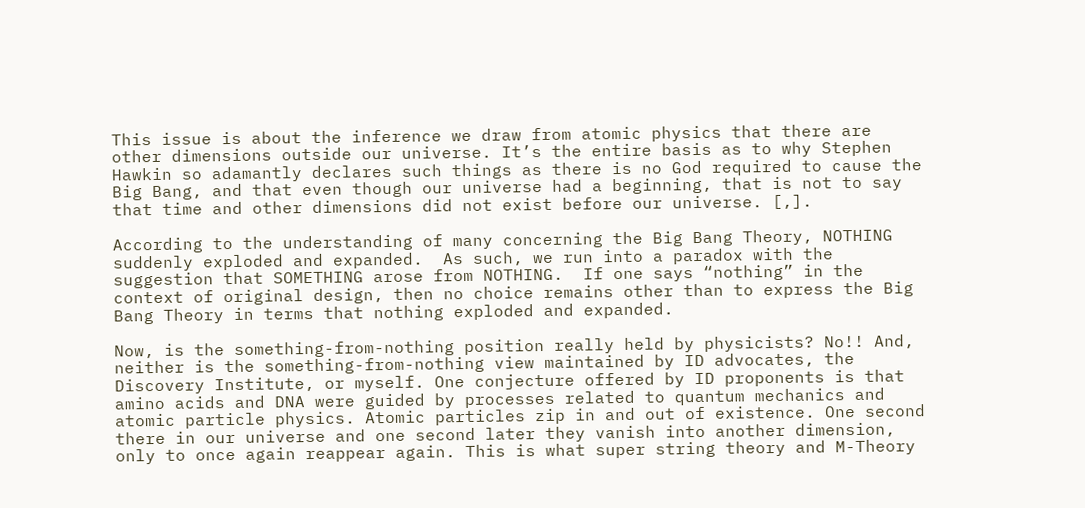This issue is about the inference we draw from atomic physics that there are other dimensions outside our universe. It’s the entire basis as to why Stephen Hawkin so adamantly declares such things as there is no God required to cause the Big Bang, and that even though our universe had a beginning, that is not to say that time and other dimensions did not exist before our universe. [,].

According to the understanding of many concerning the Big Bang Theory, NOTHING suddenly exploded and expanded.  As such, we run into a paradox with the suggestion that SOMETHING arose from NOTHING.  If one says “nothing” in the context of original design, then no choice remains other than to express the Big Bang Theory in terms that nothing exploded and expanded.

Now, is the something-from-nothing position really held by physicists? No!! And, neither is the something-from-nothing view maintained by ID advocates, the Discovery Institute, or myself. One conjecture offered by ID proponents is that amino acids and DNA were guided by processes related to quantum mechanics and atomic particle physics. Atomic particles zip in and out of existence. One second there in our universe and one second later they vanish into another dimension, only to once again reappear again. This is what super string theory and M-Theory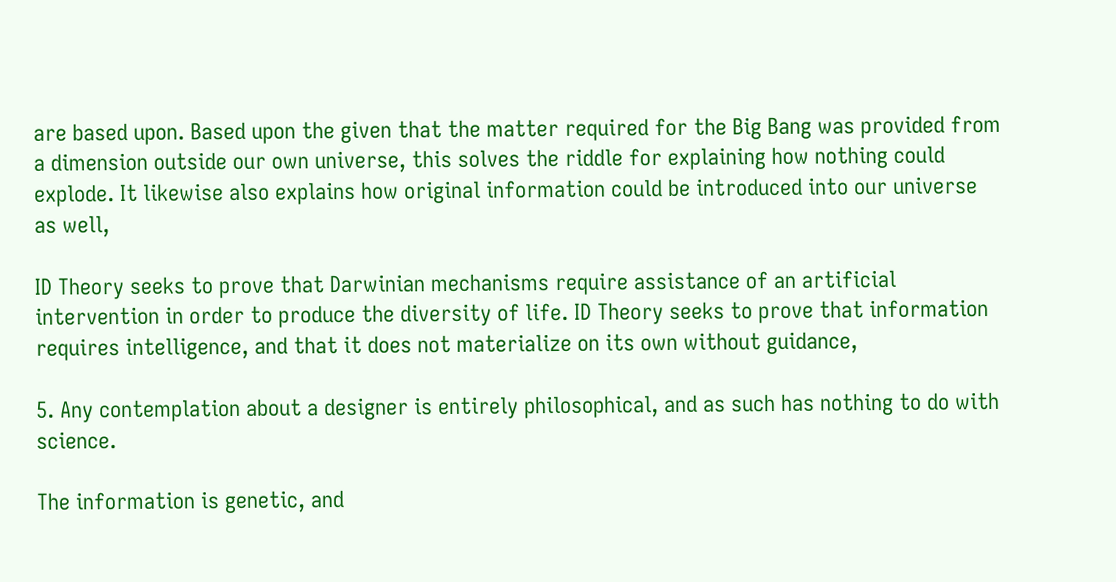are based upon. Based upon the given that the matter required for the Big Bang was provided from a dimension outside our own universe, this solves the riddle for explaining how nothing could explode. It likewise also explains how original information could be introduced into our universe as well,

ID Theory seeks to prove that Darwinian mechanisms require assistance of an artificial intervention in order to produce the diversity of life. ID Theory seeks to prove that information requires intelligence, and that it does not materialize on its own without guidance,

5. Any contemplation about a designer is entirely philosophical, and as such has nothing to do with science.

The information is genetic, and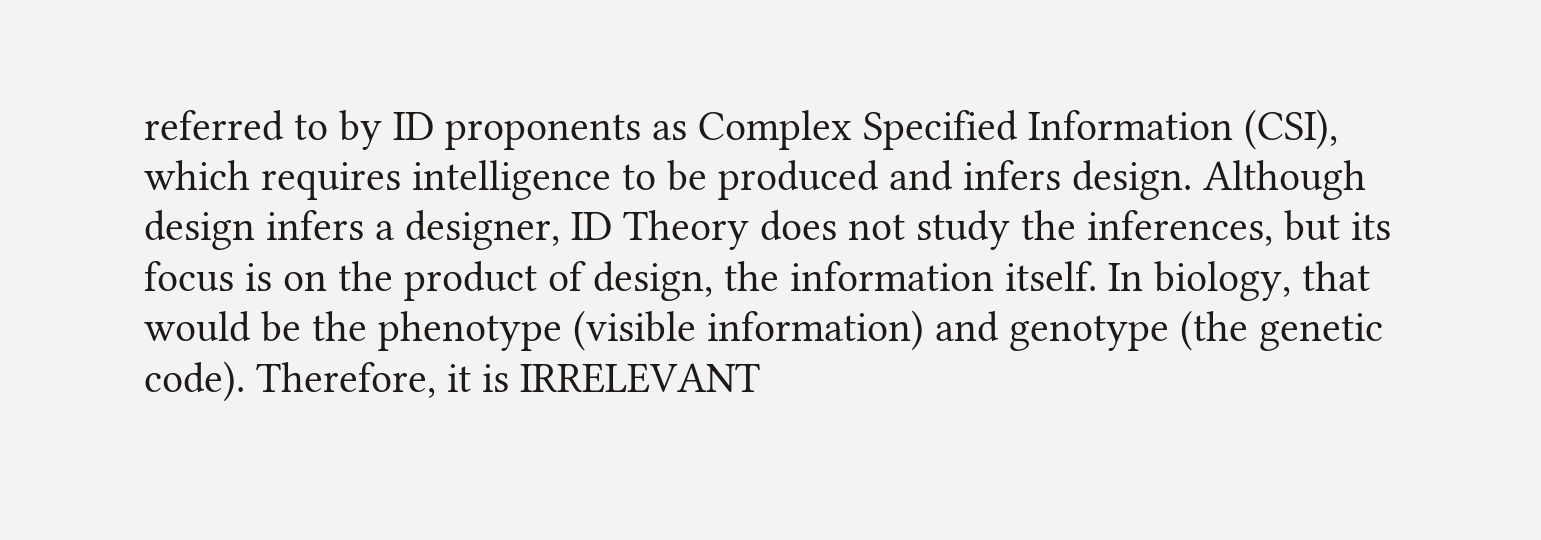referred to by ID proponents as Complex Specified Information (CSI), which requires intelligence to be produced and infers design. Although design infers a designer, ID Theory does not study the inferences, but its focus is on the product of design, the information itself. In biology, that would be the phenotype (visible information) and genotype (the genetic code). Therefore, it is IRRELEVANT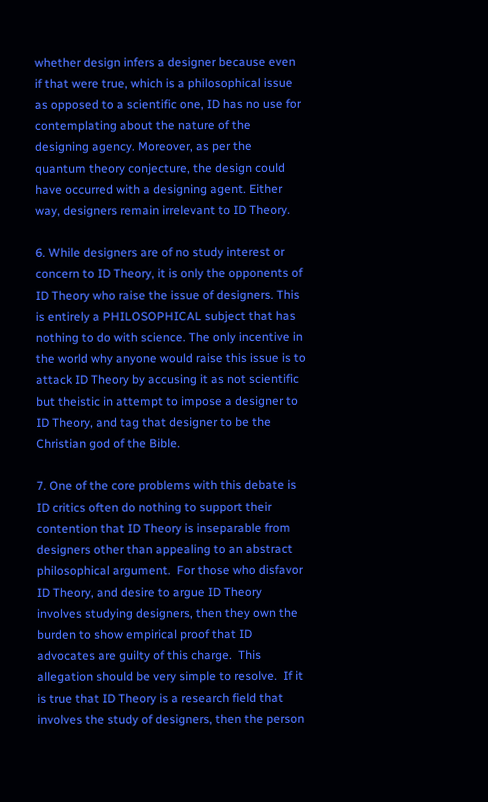whether design infers a designer because even if that were true, which is a philosophical issue as opposed to a scientific one, ID has no use for contemplating about the nature of the designing agency. Moreover, as per the quantum theory conjecture, the design could have occurred with a designing agent. Either way, designers remain irrelevant to ID Theory.

6. While designers are of no study interest or concern to ID Theory, it is only the opponents of ID Theory who raise the issue of designers. This is entirely a PHILOSOPHICAL subject that has nothing to do with science. The only incentive in the world why anyone would raise this issue is to attack ID Theory by accusing it as not scientific but theistic in attempt to impose a designer to ID Theory, and tag that designer to be the Christian god of the Bible.

7. One of the core problems with this debate is ID critics often do nothing to support their contention that ID Theory is inseparable from designers other than appealing to an abstract philosophical argument.  For those who disfavor ID Theory, and desire to argue ID Theory involves studying designers, then they own the burden to show empirical proof that ID advocates are guilty of this charge.  This allegation should be very simple to resolve.  If it is true that ID Theory is a research field that involves the study of designers, then the person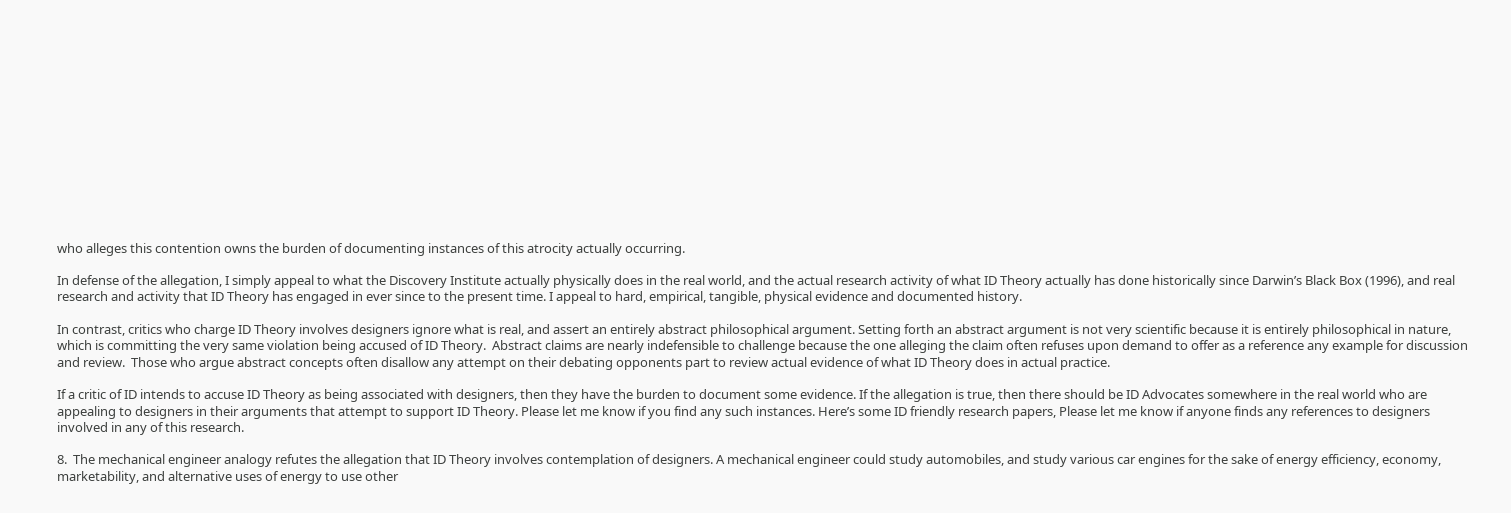who alleges this contention owns the burden of documenting instances of this atrocity actually occurring.

In defense of the allegation, I simply appeal to what the Discovery Institute actually physically does in the real world, and the actual research activity of what ID Theory actually has done historically since Darwin’s Black Box (1996), and real research and activity that ID Theory has engaged in ever since to the present time. I appeal to hard, empirical, tangible, physical evidence and documented history.

In contrast, critics who charge ID Theory involves designers ignore what is real, and assert an entirely abstract philosophical argument. Setting forth an abstract argument is not very scientific because it is entirely philosophical in nature, which is committing the very same violation being accused of ID Theory.  Abstract claims are nearly indefensible to challenge because the one alleging the claim often refuses upon demand to offer as a reference any example for discussion and review.  Those who argue abstract concepts often disallow any attempt on their debating opponents part to review actual evidence of what ID Theory does in actual practice.

If a critic of ID intends to accuse ID Theory as being associated with designers, then they have the burden to document some evidence. If the allegation is true, then there should be ID Advocates somewhere in the real world who are appealing to designers in their arguments that attempt to support ID Theory. Please let me know if you find any such instances. Here’s some ID friendly research papers, Please let me know if anyone finds any references to designers involved in any of this research.

8.  The mechanical engineer analogy refutes the allegation that ID Theory involves contemplation of designers. A mechanical engineer could study automobiles, and study various car engines for the sake of energy efficiency, economy, marketability, and alternative uses of energy to use other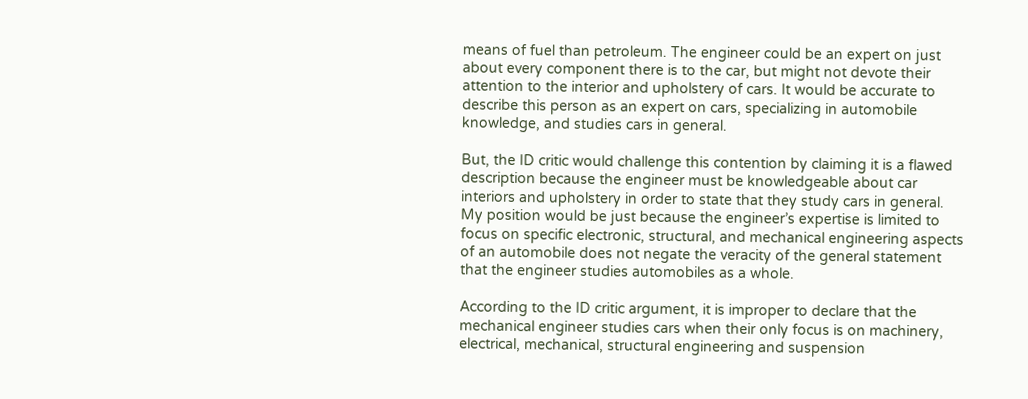means of fuel than petroleum. The engineer could be an expert on just about every component there is to the car, but might not devote their attention to the interior and upholstery of cars. It would be accurate to describe this person as an expert on cars, specializing in automobile knowledge, and studies cars in general.

But, the ID critic would challenge this contention by claiming it is a flawed description because the engineer must be knowledgeable about car interiors and upholstery in order to state that they study cars in general. My position would be just because the engineer’s expertise is limited to focus on specific electronic, structural, and mechanical engineering aspects of an automobile does not negate the veracity of the general statement that the engineer studies automobiles as a whole.

According to the ID critic argument, it is improper to declare that the mechanical engineer studies cars when their only focus is on machinery, electrical, mechanical, structural engineering and suspension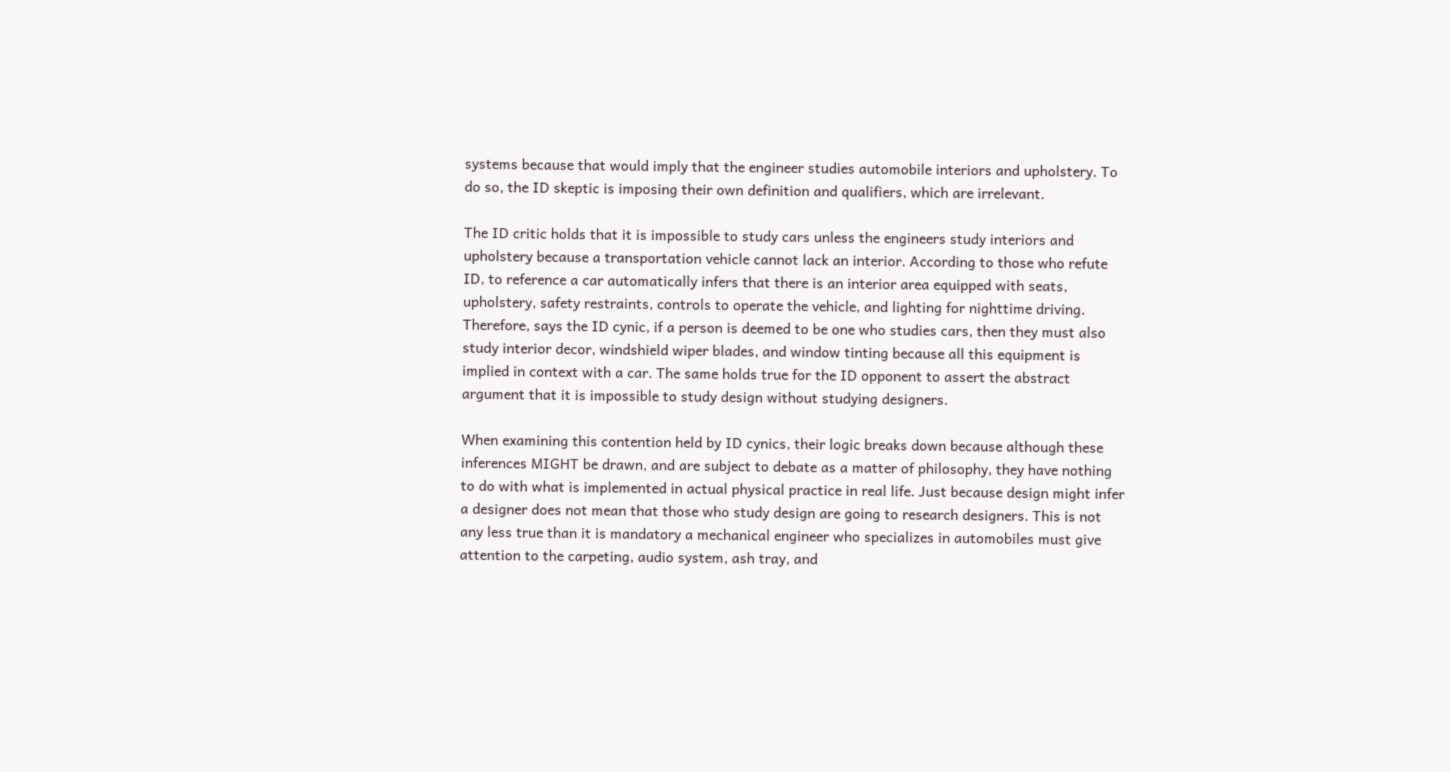systems because that would imply that the engineer studies automobile interiors and upholstery. To do so, the ID skeptic is imposing their own definition and qualifiers, which are irrelevant.

The ID critic holds that it is impossible to study cars unless the engineers study interiors and upholstery because a transportation vehicle cannot lack an interior. According to those who refute ID, to reference a car automatically infers that there is an interior area equipped with seats, upholstery, safety restraints, controls to operate the vehicle, and lighting for nighttime driving.  Therefore, says the ID cynic, if a person is deemed to be one who studies cars, then they must also study interior decor, windshield wiper blades, and window tinting because all this equipment is implied in context with a car. The same holds true for the ID opponent to assert the abstract argument that it is impossible to study design without studying designers.

When examining this contention held by ID cynics, their logic breaks down because although these inferences MIGHT be drawn, and are subject to debate as a matter of philosophy, they have nothing to do with what is implemented in actual physical practice in real life. Just because design might infer a designer does not mean that those who study design are going to research designers. This is not any less true than it is mandatory a mechanical engineer who specializes in automobiles must give attention to the carpeting, audio system, ash tray, and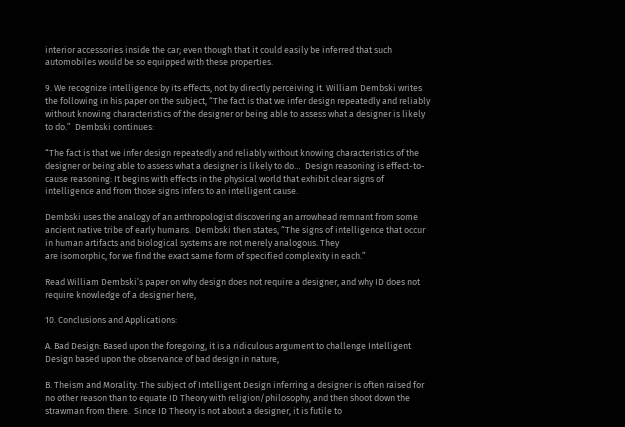interior accessories inside the car; even though that it could easily be inferred that such automobiles would be so equipped with these properties.

9. We recognize intelligence by its effects, not by directly perceiving it. William Dembski writes the following in his paper on the subject, “The fact is that we infer design repeatedly and reliably without knowing characteristics of the designer or being able to assess what a designer is likely to do.”  Dembski continues:

“The fact is that we infer design repeatedly and reliably without knowing characteristics of the designer or being able to assess what a designer is likely to do…  Design reasoning is effect-to-cause reasoning: It begins with effects in the physical world that exhibit clear signs of intelligence and from those signs infers to an intelligent cause.

Dembski uses the analogy of an anthropologist discovering an arrowhead remnant from some ancient native tribe of early humans.  Dembski then states, “The signs of intelligence that occur in human artifacts and biological systems are not merely analogous. They
are isomorphic, for we find the exact same form of specified complexity in each.”

Read William Dembski’s paper on why design does not require a designer, and why ID does not require knowledge of a designer here,

10. Conclusions and Applications:

A. Bad Design: Based upon the foregoing, it is a ridiculous argument to challenge Intelligent Design based upon the observance of bad design in nature,

B. Theism and Morality: The subject of Intelligent Design inferring a designer is often raised for no other reason than to equate ID Theory with religion/philosophy, and then shoot down the strawman from there.  Since ID Theory is not about a designer, it is futile to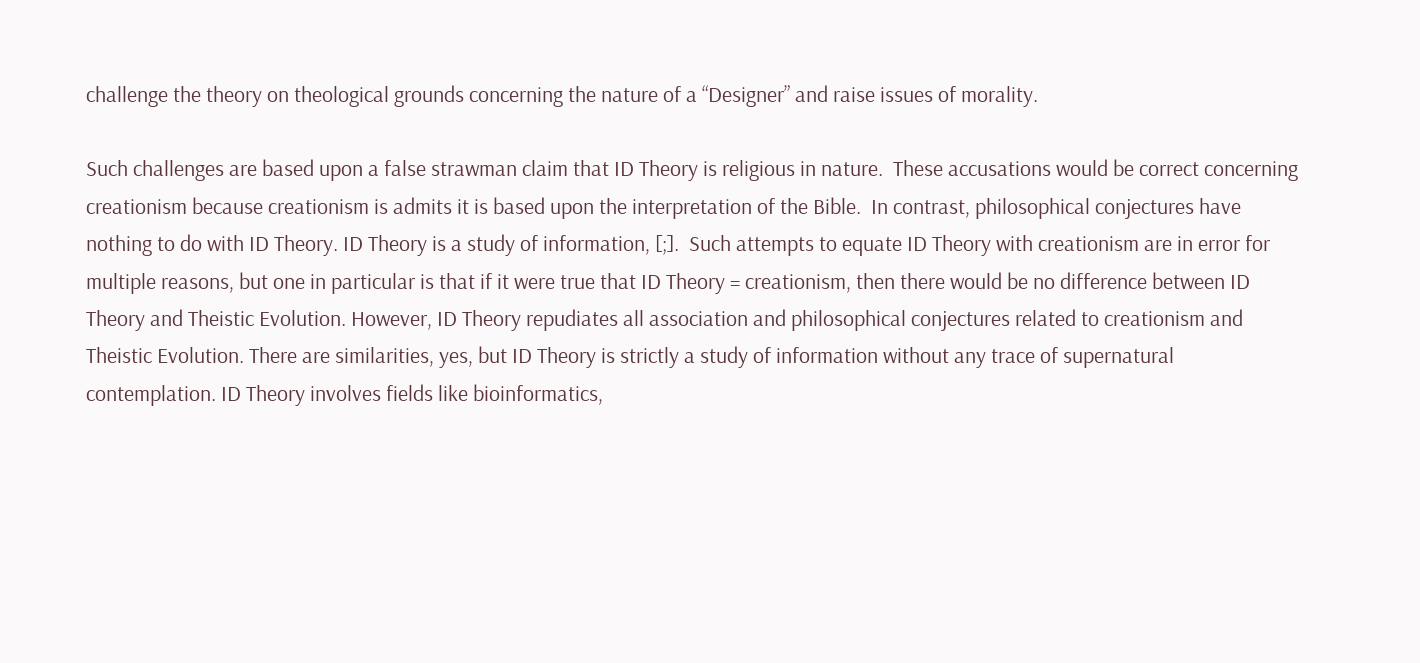challenge the theory on theological grounds concerning the nature of a “Designer” and raise issues of morality.

Such challenges are based upon a false strawman claim that ID Theory is religious in nature.  These accusations would be correct concerning creationism because creationism is admits it is based upon the interpretation of the Bible.  In contrast, philosophical conjectures have nothing to do with ID Theory. ID Theory is a study of information, [;].  Such attempts to equate ID Theory with creationism are in error for multiple reasons, but one in particular is that if it were true that ID Theory = creationism, then there would be no difference between ID Theory and Theistic Evolution. However, ID Theory repudiates all association and philosophical conjectures related to creationism and Theistic Evolution. There are similarities, yes, but ID Theory is strictly a study of information without any trace of supernatural contemplation. ID Theory involves fields like bioinformatics,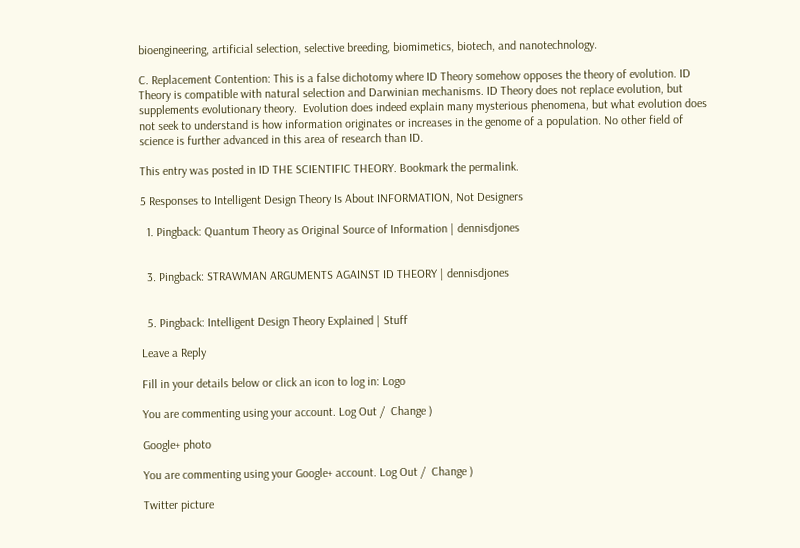bioengineering, artificial selection, selective breeding, biomimetics, biotech, and nanotechnology.

C. Replacement Contention: This is a false dichotomy where ID Theory somehow opposes the theory of evolution. ID Theory is compatible with natural selection and Darwinian mechanisms. ID Theory does not replace evolution, but supplements evolutionary theory.  Evolution does indeed explain many mysterious phenomena, but what evolution does not seek to understand is how information originates or increases in the genome of a population. No other field of science is further advanced in this area of research than ID.

This entry was posted in ID THE SCIENTIFIC THEORY. Bookmark the permalink.

5 Responses to Intelligent Design Theory Is About INFORMATION, Not Designers

  1. Pingback: Quantum Theory as Original Source of Information | dennisdjones


  3. Pingback: STRAWMAN ARGUMENTS AGAINST ID THEORY | dennisdjones


  5. Pingback: Intelligent Design Theory Explained | Stuff

Leave a Reply

Fill in your details below or click an icon to log in: Logo

You are commenting using your account. Log Out /  Change )

Google+ photo

You are commenting using your Google+ account. Log Out /  Change )

Twitter picture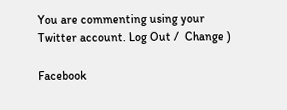You are commenting using your Twitter account. Log Out /  Change )

Facebook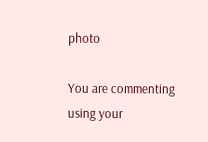photo

You are commenting using your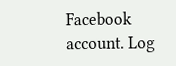Facebook account. Log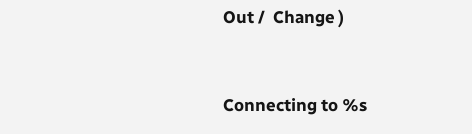Out /  Change )


Connecting to %s